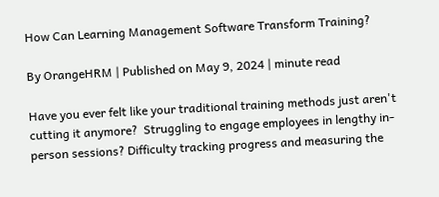How Can Learning Management Software Transform Training?

By OrangeHRM | Published on May 9, 2024 | minute read

Have you ever felt like your traditional training methods just aren't cutting it anymore?  Struggling to engage employees in lengthy in-person sessions? Difficulty tracking progress and measuring the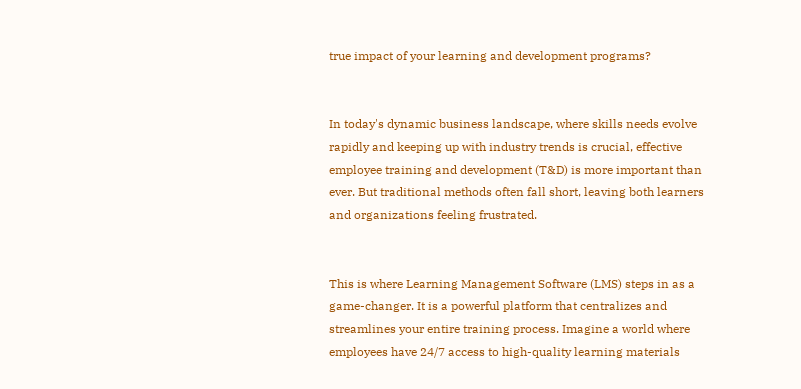true impact of your learning and development programs?


In today's dynamic business landscape, where skills needs evolve rapidly and keeping up with industry trends is crucial, effective employee training and development (T&D) is more important than ever. But traditional methods often fall short, leaving both learners and organizations feeling frustrated.


This is where Learning Management Software (LMS) steps in as a game-changer. It is a powerful platform that centralizes and streamlines your entire training process. Imagine a world where employees have 24/7 access to high-quality learning materials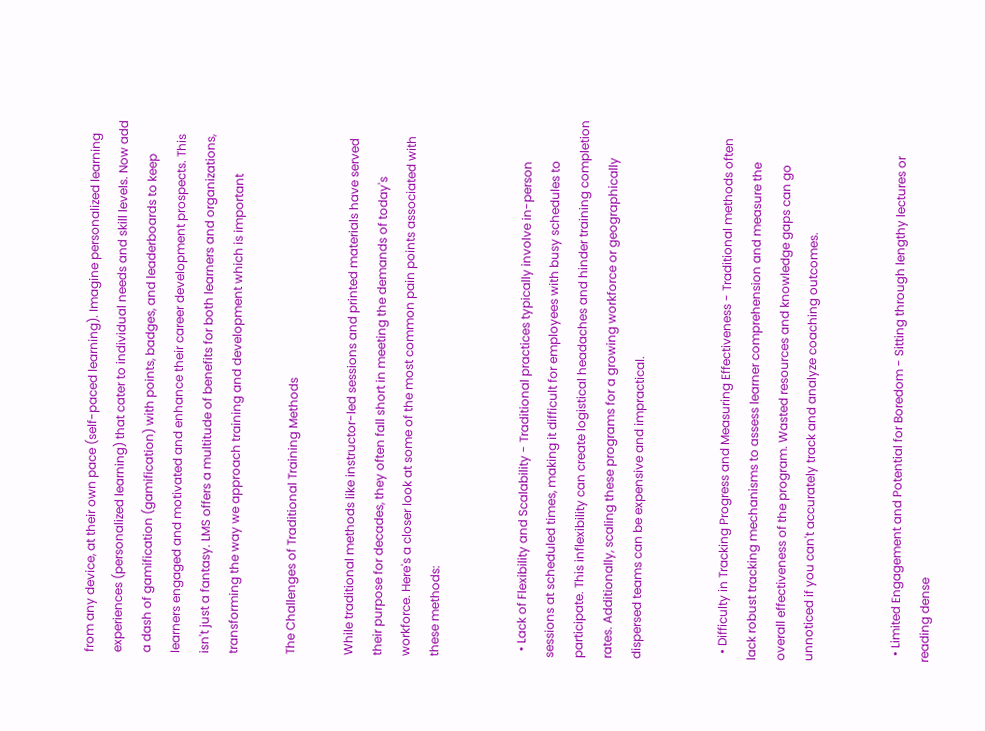from any device, at their own pace (self-paced learning). Imagine personalized learning experiences (personalized learning) that cater to individual needs and skill levels. Now add a dash of gamification (gamification) with points, badges, and leaderboards to keep learners engaged and motivated and enhance their career development prospects. This isn't just a fantasy. LMS offers a multitude of benefits for both learners and organizations, transforming the way we approach training and development which is important

The Challenges of Traditional Training Methods

While traditional methods like instructor-led sessions and printed materials have served their purpose for decades, they often fall short in meeting the demands of today's workforce. Here's a closer look at some of the most common pain points associated with these methods:


  • Lack of Flexibility and Scalability - Traditional practices typically involve in-person sessions at scheduled times, making it difficult for employees with busy schedules to participate. This inflexibility can create logistical headaches and hinder training completion rates. Additionally, scaling these programs for a growing workforce or geographically dispersed teams can be expensive and impractical.


  • Difficulty in Tracking Progress and Measuring Effectiveness - Traditional methods often lack robust tracking mechanisms to assess learner comprehension and measure the overall effectiveness of the program. Wasted resources and knowledge gaps can go unnoticed if you can't accurately track and analyze coaching outcomes.


  • Limited Engagement and Potential for Boredom - Sitting through lengthy lectures or reading dense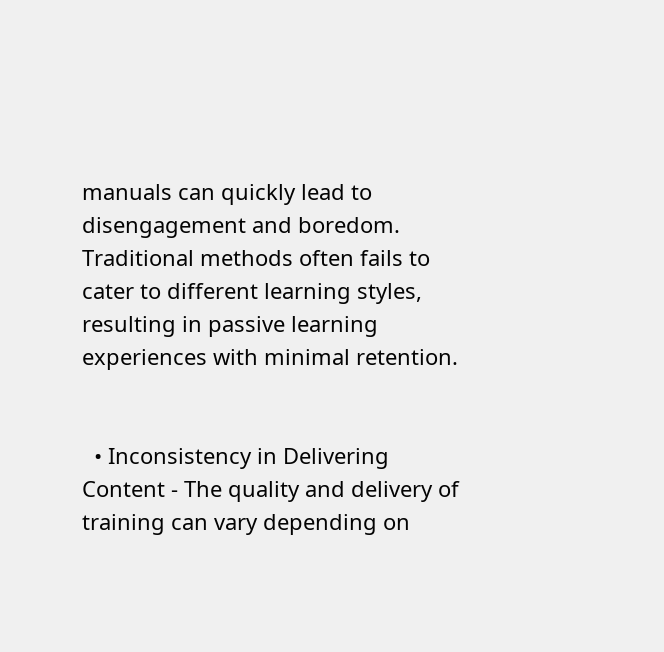manuals can quickly lead to disengagement and boredom. Traditional methods often fails to cater to different learning styles, resulting in passive learning experiences with minimal retention.


  • Inconsistency in Delivering Content - The quality and delivery of training can vary depending on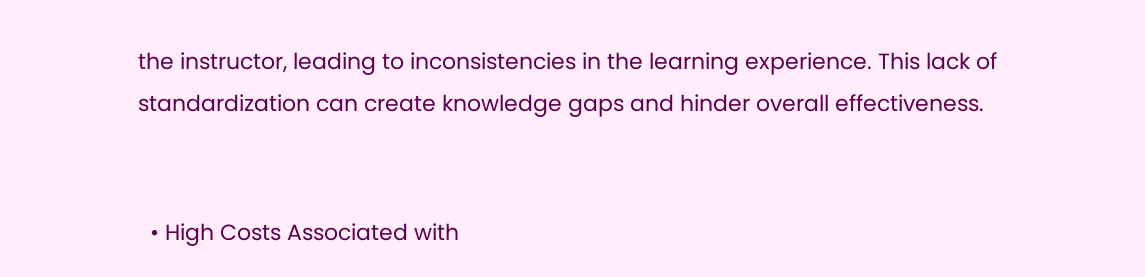the instructor, leading to inconsistencies in the learning experience. This lack of standardization can create knowledge gaps and hinder overall effectiveness.


  • High Costs Associated with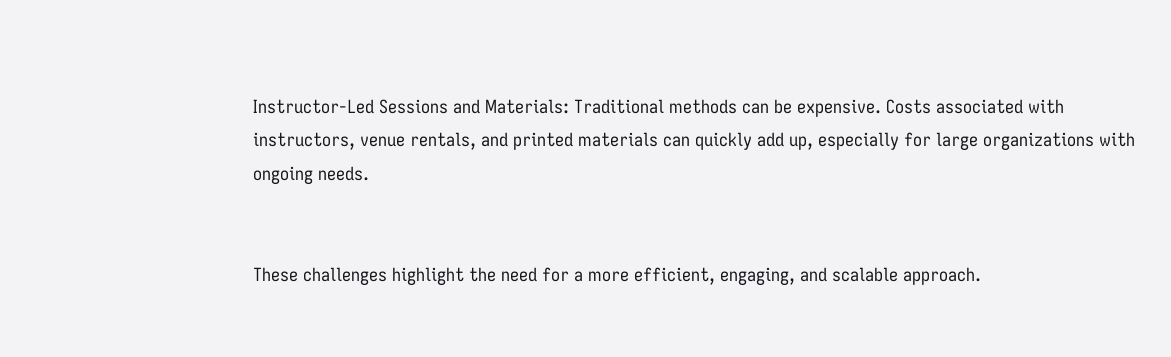Instructor-Led Sessions and Materials: Traditional methods can be expensive. Costs associated with instructors, venue rentals, and printed materials can quickly add up, especially for large organizations with ongoing needs.


These challenges highlight the need for a more efficient, engaging, and scalable approach.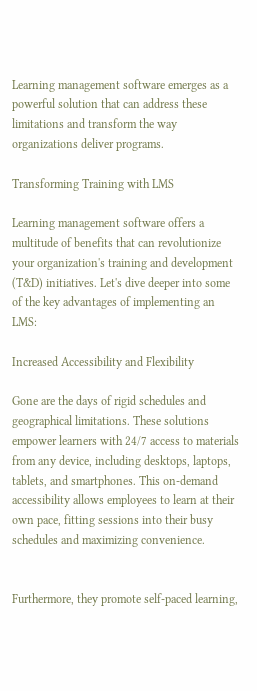Learning management software emerges as a powerful solution that can address these limitations and transform the way organizations deliver programs.

Transforming Training with LMS

Learning management software offers a multitude of benefits that can revolutionize your organization's training and development (T&D) initiatives. Let's dive deeper into some of the key advantages of implementing an LMS:

Increased Accessibility and Flexibility

Gone are the days of rigid schedules and geographical limitations. These solutions empower learners with 24/7 access to materials from any device, including desktops, laptops, tablets, and smartphones. This on-demand accessibility allows employees to learn at their own pace, fitting sessions into their busy schedules and maximizing convenience.


Furthermore, they promote self-paced learning,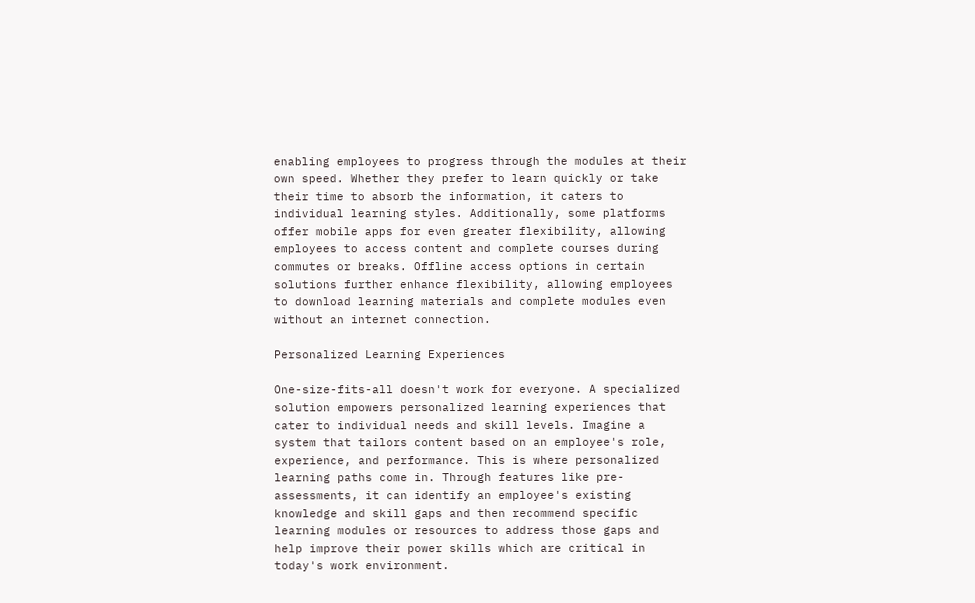enabling employees to progress through the modules at their own speed. Whether they prefer to learn quickly or take their time to absorb the information, it caters to individual learning styles. Additionally, some platforms offer mobile apps for even greater flexibility, allowing employees to access content and complete courses during commutes or breaks. Offline access options in certain solutions further enhance flexibility, allowing employees to download learning materials and complete modules even without an internet connection.

Personalized Learning Experiences

One-size-fits-all doesn't work for everyone. A specialized solution empowers personalized learning experiences that cater to individual needs and skill levels. Imagine a system that tailors content based on an employee's role, experience, and performance. This is where personalized learning paths come in. Through features like pre-assessments, it can identify an employee's existing knowledge and skill gaps and then recommend specific learning modules or resources to address those gaps and help improve their power skills which are critical in today's work environment.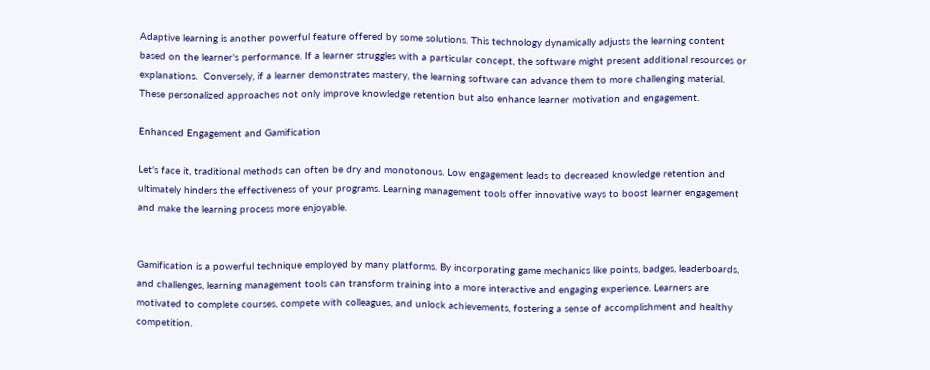Adaptive learning is another powerful feature offered by some solutions. This technology dynamically adjusts the learning content based on the learner's performance. If a learner struggles with a particular concept, the software might present additional resources or explanations.  Conversely, if a learner demonstrates mastery, the learning software can advance them to more challenging material. These personalized approaches not only improve knowledge retention but also enhance learner motivation and engagement.

Enhanced Engagement and Gamification

Let's face it, traditional methods can often be dry and monotonous. Low engagement leads to decreased knowledge retention and ultimately hinders the effectiveness of your programs. Learning management tools offer innovative ways to boost learner engagement and make the learning process more enjoyable.


Gamification is a powerful technique employed by many platforms. By incorporating game mechanics like points, badges, leaderboards, and challenges, learning management tools can transform training into a more interactive and engaging experience. Learners are motivated to complete courses, compete with colleagues, and unlock achievements, fostering a sense of accomplishment and healthy competition.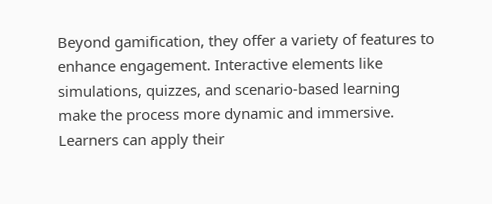Beyond gamification, they offer a variety of features to enhance engagement. Interactive elements like simulations, quizzes, and scenario-based learning make the process more dynamic and immersive. Learners can apply their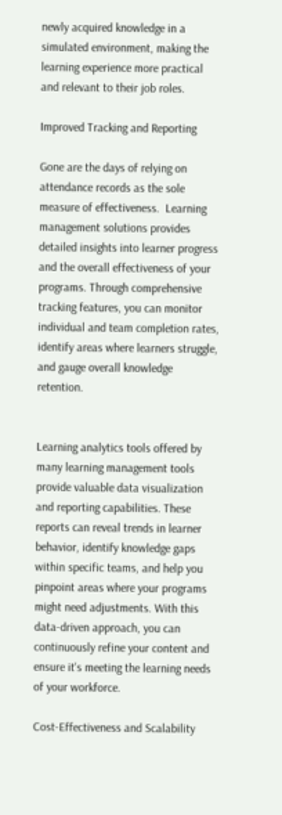newly acquired knowledge in a simulated environment, making the learning experience more practical and relevant to their job roles.

Improved Tracking and Reporting

Gone are the days of relying on attendance records as the sole measure of effectiveness.  Learning management solutions provides detailed insights into learner progress and the overall effectiveness of your programs. Through comprehensive tracking features, you can monitor individual and team completion rates, identify areas where learners struggle, and gauge overall knowledge retention.


Learning analytics tools offered by many learning management tools provide valuable data visualization and reporting capabilities. These reports can reveal trends in learner behavior, identify knowledge gaps within specific teams, and help you pinpoint areas where your programs might need adjustments. With this data-driven approach, you can continuously refine your content and ensure it's meeting the learning needs of your workforce.

Cost-Effectiveness and Scalability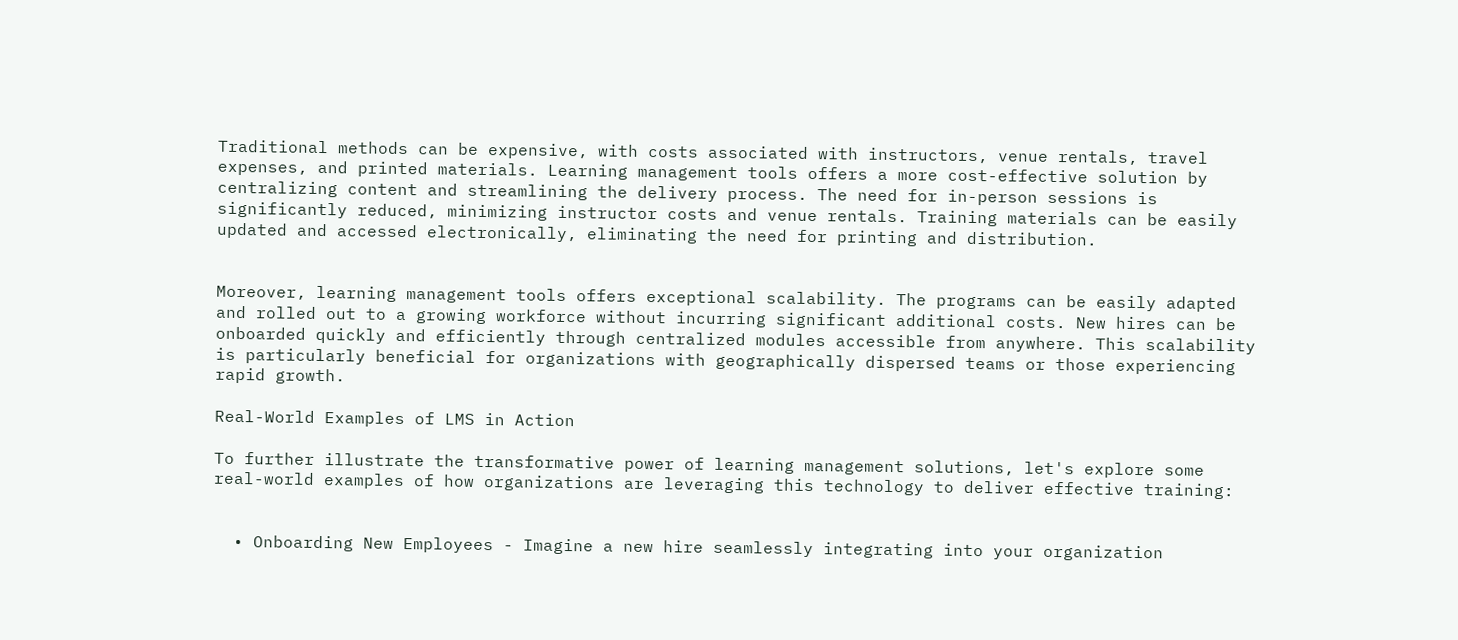Traditional methods can be expensive, with costs associated with instructors, venue rentals, travel expenses, and printed materials. Learning management tools offers a more cost-effective solution by centralizing content and streamlining the delivery process. The need for in-person sessions is significantly reduced, minimizing instructor costs and venue rentals. Training materials can be easily updated and accessed electronically, eliminating the need for printing and distribution.


Moreover, learning management tools offers exceptional scalability. The programs can be easily adapted and rolled out to a growing workforce without incurring significant additional costs. New hires can be onboarded quickly and efficiently through centralized modules accessible from anywhere. This scalability is particularly beneficial for organizations with geographically dispersed teams or those experiencing rapid growth.

Real-World Examples of LMS in Action

To further illustrate the transformative power of learning management solutions, let's explore some real-world examples of how organizations are leveraging this technology to deliver effective training:


  • Onboarding New Employees - Imagine a new hire seamlessly integrating into your organization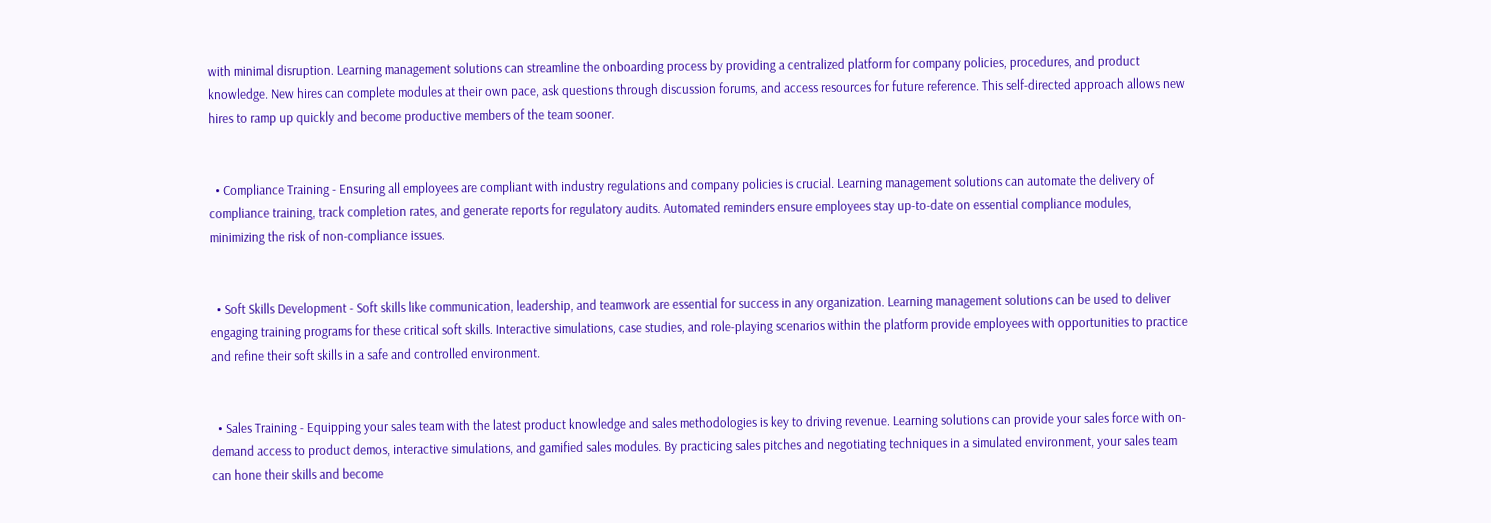with minimal disruption. Learning management solutions can streamline the onboarding process by providing a centralized platform for company policies, procedures, and product knowledge. New hires can complete modules at their own pace, ask questions through discussion forums, and access resources for future reference. This self-directed approach allows new hires to ramp up quickly and become productive members of the team sooner.


  • Compliance Training - Ensuring all employees are compliant with industry regulations and company policies is crucial. Learning management solutions can automate the delivery of compliance training, track completion rates, and generate reports for regulatory audits. Automated reminders ensure employees stay up-to-date on essential compliance modules, minimizing the risk of non-compliance issues.


  • Soft Skills Development - Soft skills like communication, leadership, and teamwork are essential for success in any organization. Learning management solutions can be used to deliver engaging training programs for these critical soft skills. Interactive simulations, case studies, and role-playing scenarios within the platform provide employees with opportunities to practice and refine their soft skills in a safe and controlled environment.


  • Sales Training - Equipping your sales team with the latest product knowledge and sales methodologies is key to driving revenue. Learning solutions can provide your sales force with on-demand access to product demos, interactive simulations, and gamified sales modules. By practicing sales pitches and negotiating techniques in a simulated environment, your sales team can hone their skills and become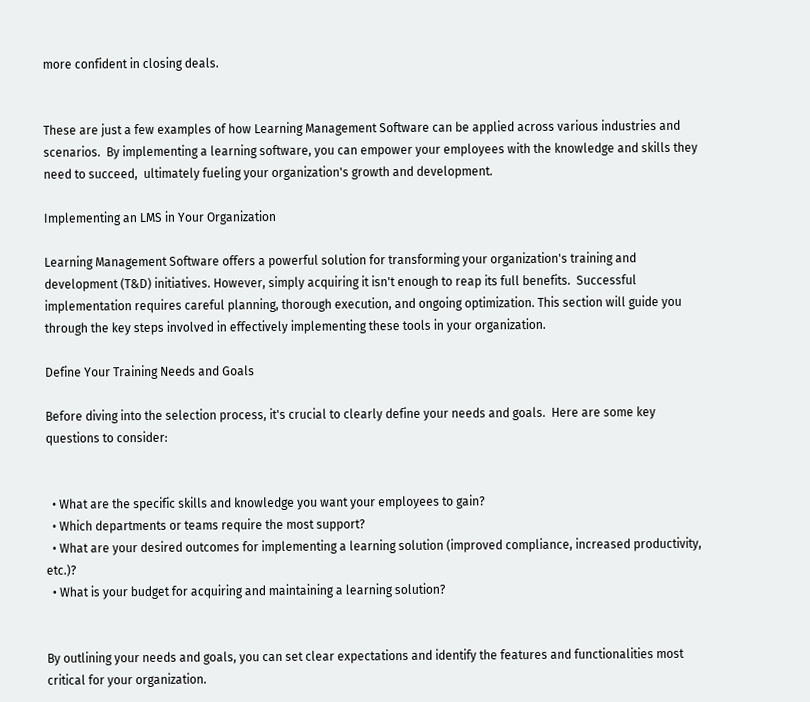more confident in closing deals.


These are just a few examples of how Learning Management Software can be applied across various industries and scenarios.  By implementing a learning software, you can empower your employees with the knowledge and skills they need to succeed,  ultimately fueling your organization's growth and development.

Implementing an LMS in Your Organization

Learning Management Software offers a powerful solution for transforming your organization's training and development (T&D) initiatives. However, simply acquiring it isn't enough to reap its full benefits.  Successful implementation requires careful planning, thorough execution, and ongoing optimization. This section will guide you through the key steps involved in effectively implementing these tools in your organization.

Define Your Training Needs and Goals

Before diving into the selection process, it's crucial to clearly define your needs and goals.  Here are some key questions to consider:


  • What are the specific skills and knowledge you want your employees to gain?
  • Which departments or teams require the most support?
  • What are your desired outcomes for implementing a learning solution (improved compliance, increased productivity, etc.)?
  • What is your budget for acquiring and maintaining a learning solution?


By outlining your needs and goals, you can set clear expectations and identify the features and functionalities most critical for your organization.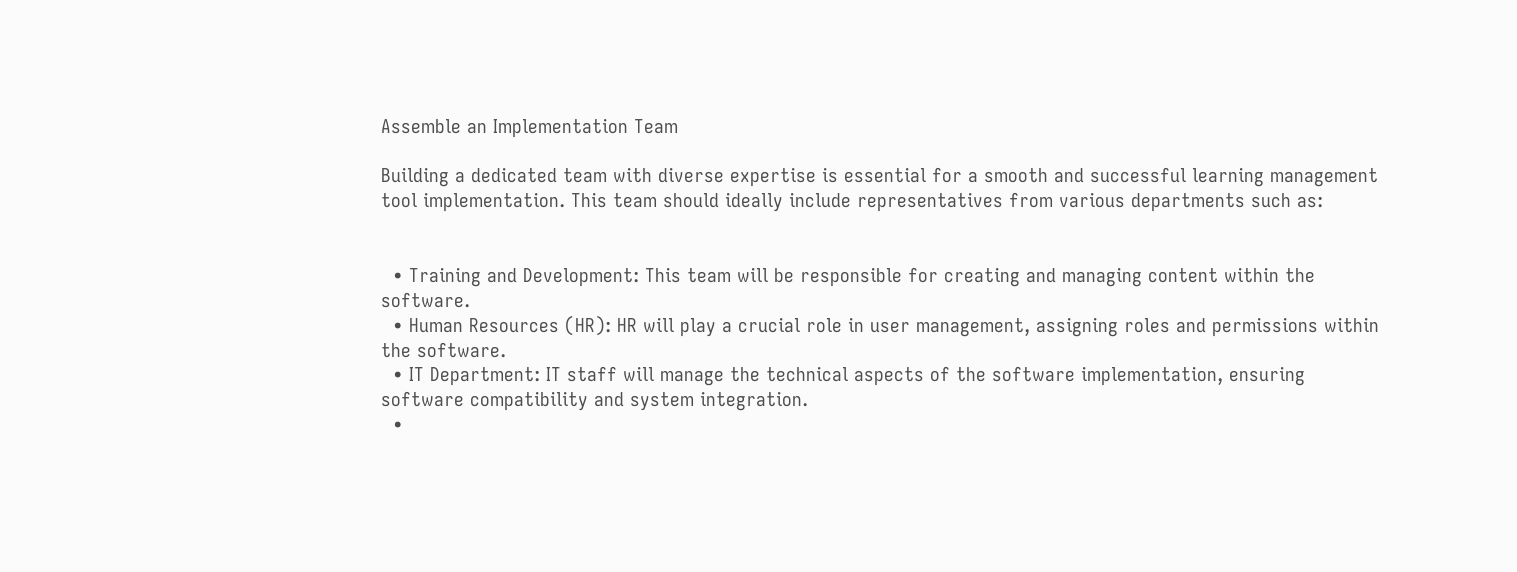Assemble an Implementation Team

Building a dedicated team with diverse expertise is essential for a smooth and successful learning management tool implementation. This team should ideally include representatives from various departments such as:


  • Training and Development: This team will be responsible for creating and managing content within the software.
  • Human Resources (HR): HR will play a crucial role in user management, assigning roles and permissions within the software.
  • IT Department: IT staff will manage the technical aspects of the software implementation, ensuring software compatibility and system integration.
  •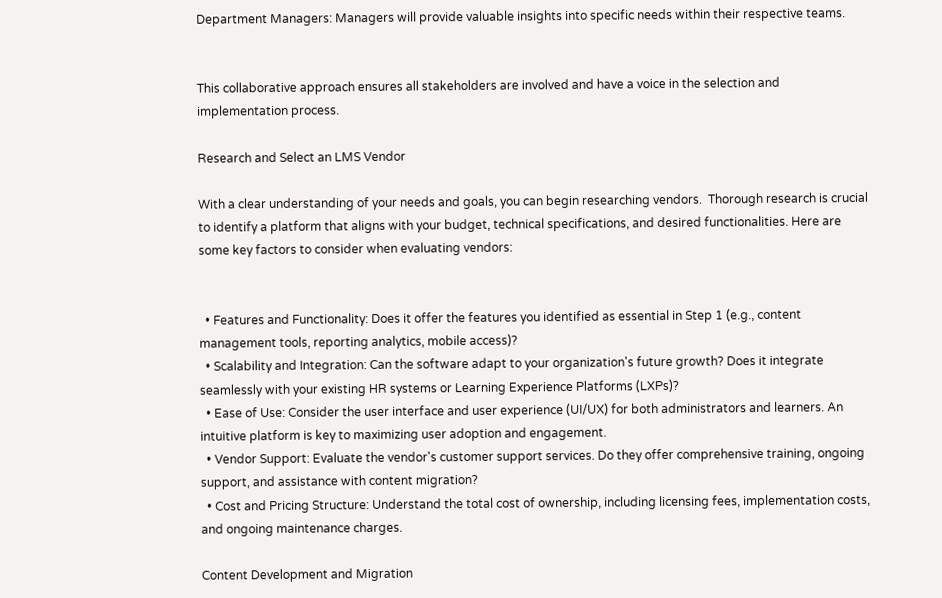Department Managers: Managers will provide valuable insights into specific needs within their respective teams.


This collaborative approach ensures all stakeholders are involved and have a voice in the selection and implementation process.

Research and Select an LMS Vendor

With a clear understanding of your needs and goals, you can begin researching vendors.  Thorough research is crucial to identify a platform that aligns with your budget, technical specifications, and desired functionalities. Here are some key factors to consider when evaluating vendors:


  • Features and Functionality: Does it offer the features you identified as essential in Step 1 (e.g., content management tools, reporting analytics, mobile access)?
  • Scalability and Integration: Can the software adapt to your organization's future growth? Does it integrate seamlessly with your existing HR systems or Learning Experience Platforms (LXPs)?
  • Ease of Use: Consider the user interface and user experience (UI/UX) for both administrators and learners. An intuitive platform is key to maximizing user adoption and engagement.
  • Vendor Support: Evaluate the vendor's customer support services. Do they offer comprehensive training, ongoing support, and assistance with content migration?
  • Cost and Pricing Structure: Understand the total cost of ownership, including licensing fees, implementation costs, and ongoing maintenance charges.

Content Development and Migration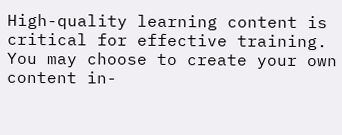High-quality learning content is critical for effective training. You may choose to create your own content in-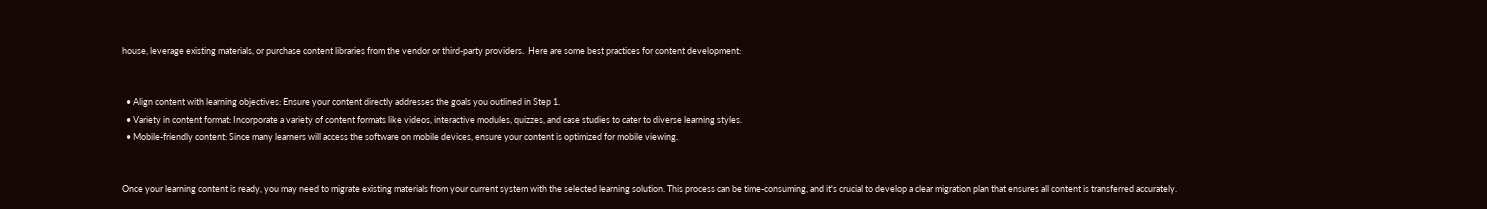house, leverage existing materials, or purchase content libraries from the vendor or third-party providers.  Here are some best practices for content development:


  • Align content with learning objectives: Ensure your content directly addresses the goals you outlined in Step 1.
  • Variety in content format: Incorporate a variety of content formats like videos, interactive modules, quizzes, and case studies to cater to diverse learning styles.
  • Mobile-friendly content: Since many learners will access the software on mobile devices, ensure your content is optimized for mobile viewing.


Once your learning content is ready, you may need to migrate existing materials from your current system with the selected learning solution. This process can be time-consuming, and it's crucial to develop a clear migration plan that ensures all content is transferred accurately.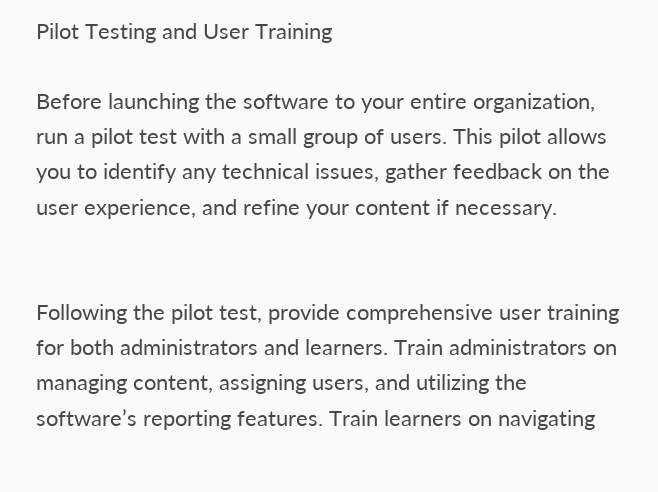Pilot Testing and User Training

Before launching the software to your entire organization, run a pilot test with a small group of users. This pilot allows you to identify any technical issues, gather feedback on the user experience, and refine your content if necessary.


Following the pilot test, provide comprehensive user training for both administrators and learners. Train administrators on managing content, assigning users, and utilizing the software’s reporting features. Train learners on navigating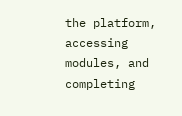the platform, accessing modules, and completing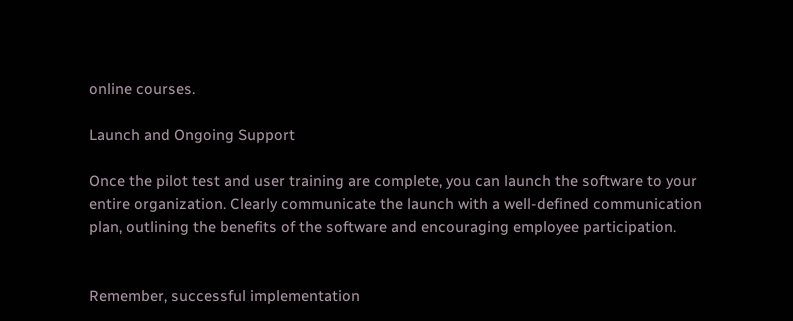online courses.

Launch and Ongoing Support

Once the pilot test and user training are complete, you can launch the software to your entire organization. Clearly communicate the launch with a well-defined communication plan, outlining the benefits of the software and encouraging employee participation.


Remember, successful implementation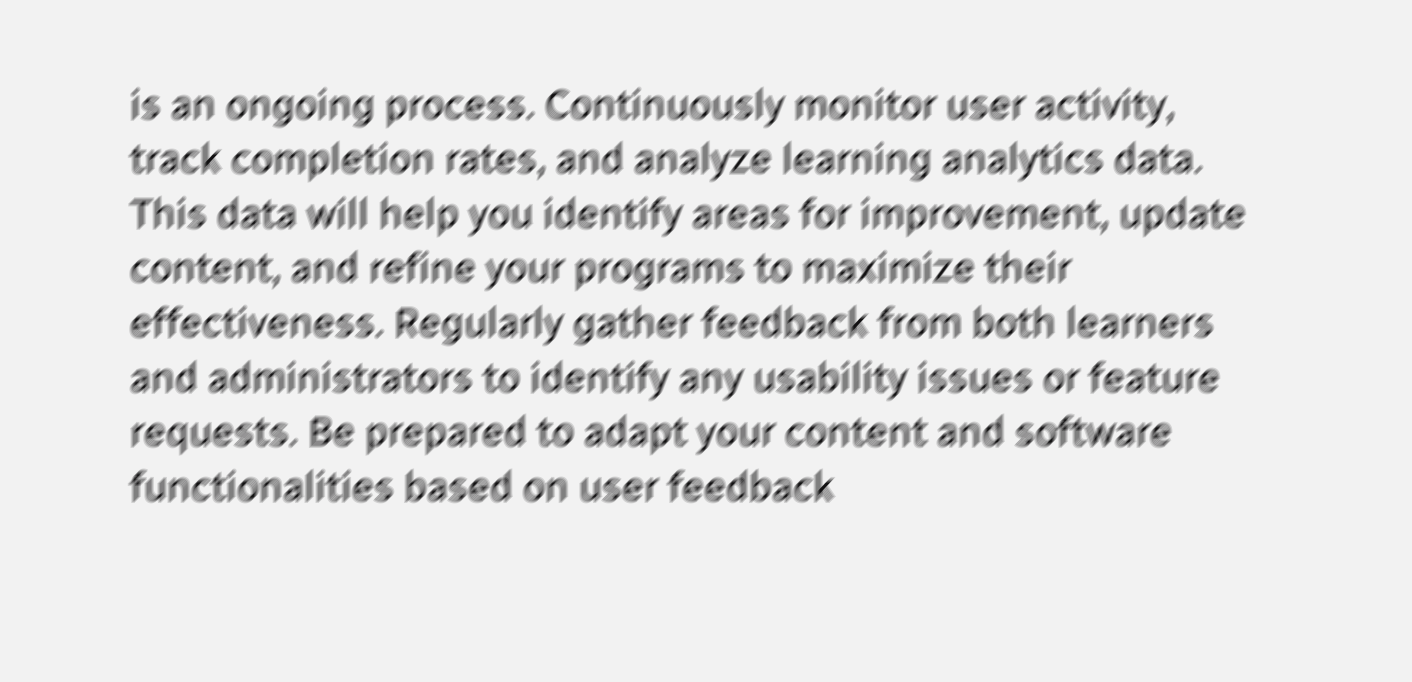is an ongoing process. Continuously monitor user activity, track completion rates, and analyze learning analytics data. This data will help you identify areas for improvement, update content, and refine your programs to maximize their effectiveness. Regularly gather feedback from both learners and administrators to identify any usability issues or feature requests. Be prepared to adapt your content and software functionalities based on user feedback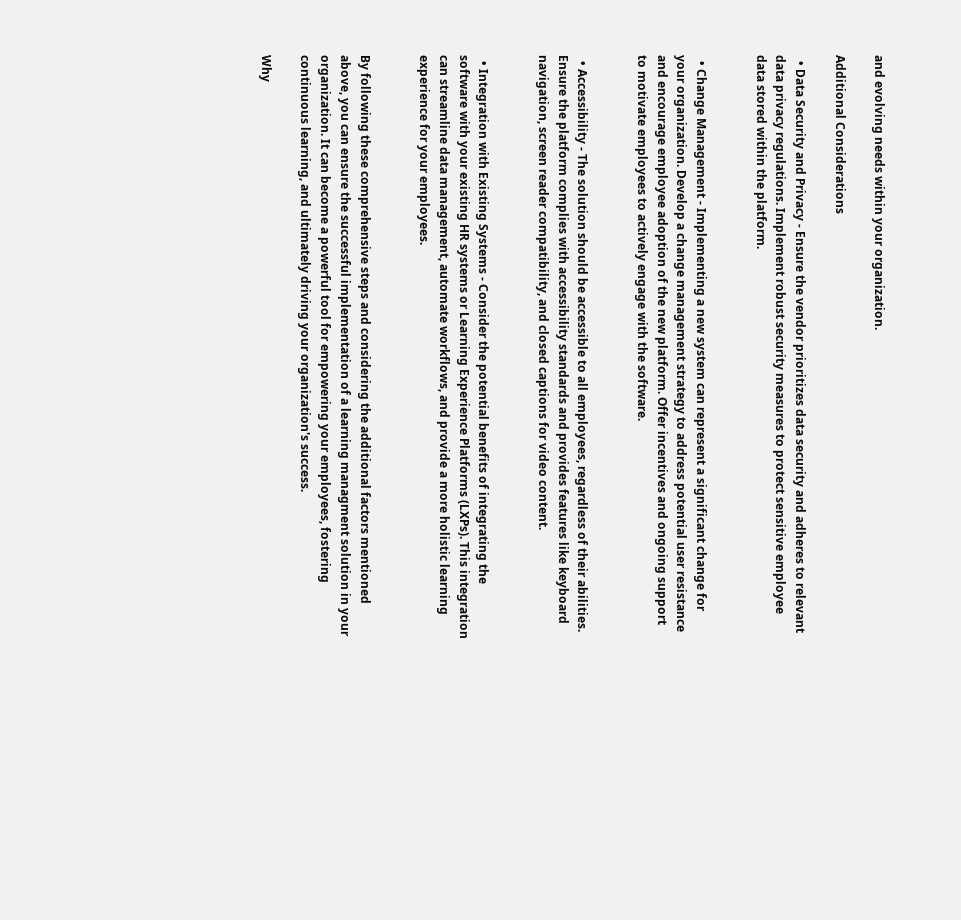and evolving needs within your organization.

Additional Considerations

  • Data Security and Privacy - Ensure the vendor prioritizes data security and adheres to relevant data privacy regulations. Implement robust security measures to protect sensitive employee data stored within the platform.


  • Change Management - Implementing a new system can represent a significant change for your organization. Develop a change management strategy to address potential user resistance and encourage employee adoption of the new platform. Offer incentives and ongoing support to motivate employees to actively engage with the software.


  • Accessibility - The solution should be accessible to all employees, regardless of their abilities.  Ensure the platform complies with accessibility standards and provides features like keyboard navigation, screen reader compatibility, and closed captions for video content.


  • Integration with Existing Systems - Consider the potential benefits of integrating the software with your existing HR systems or Learning Experience Platforms (LXPs). This integration can streamline data management, automate workflows, and provide a more holistic learning experience for your employees.


By following these comprehensive steps and considering the additional factors mentioned above, you can ensure the successful implementation of a learning managment solution in your organization. It can become a powerful tool for empowering your employees, fostering continuous learning, and ultimately driving your organization's success.

Why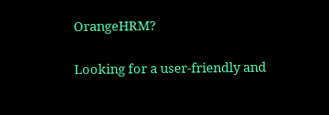OrangeHRM?

Looking for a user-friendly and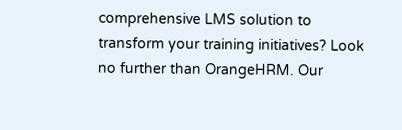comprehensive LMS solution to transform your training initiatives? Look no further than OrangeHRM. Our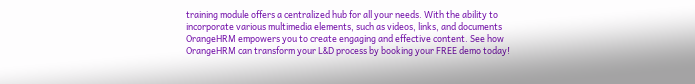training module offers a centralized hub for all your needs. With the ability to incorporate various multimedia elements, such as videos, links, and documents OrangeHRM empowers you to create engaging and effective content. See how OrangeHRM can transform your L&D process by booking your FREE demo today!